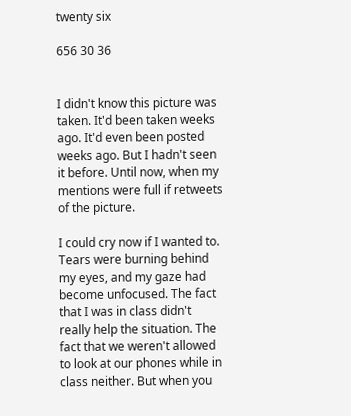twenty six

656 30 36


I didn't know this picture was taken. It'd been taken weeks ago. It'd even been posted weeks ago. But I hadn't seen it before. Until now, when my mentions were full if retweets of the picture.

I could cry now if I wanted to. Tears were burning behind my eyes, and my gaze had become unfocused. The fact that I was in class didn't really help the situation. The fact that we weren't allowed to look at our phones while in class neither. But when you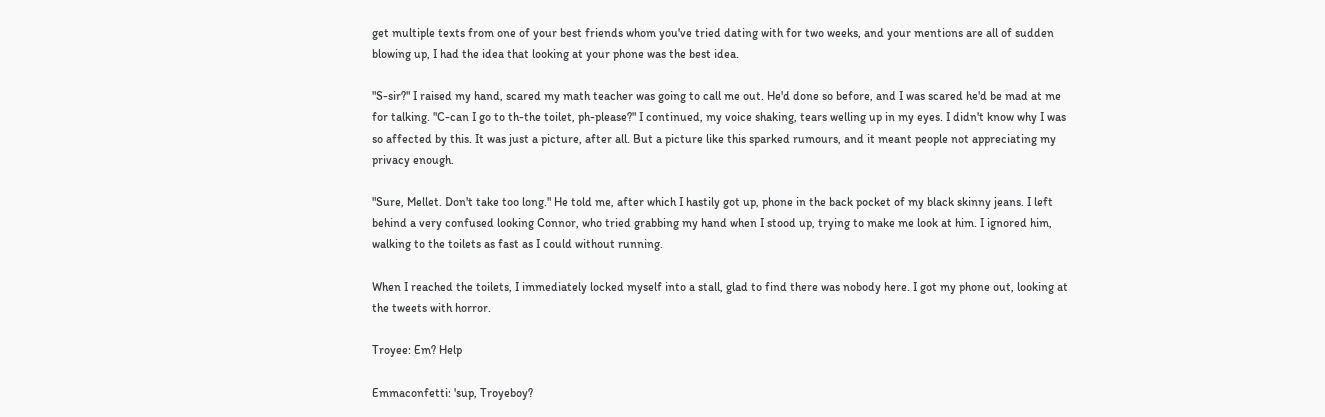get multiple texts from one of your best friends whom you've tried dating with for two weeks, and your mentions are all of sudden blowing up, I had the idea that looking at your phone was the best idea.

"S-sir?" I raised my hand, scared my math teacher was going to call me out. He'd done so before, and I was scared he'd be mad at me for talking. "C-can I go to th-the toilet, ph-please?" I continued, my voice shaking, tears welling up in my eyes. I didn't know why I was so affected by this. It was just a picture, after all. But a picture like this sparked rumours, and it meant people not appreciating my privacy enough.

"Sure, Mellet. Don't take too long." He told me, after which I hastily got up, phone in the back pocket of my black skinny jeans. I left behind a very confused looking Connor, who tried grabbing my hand when I stood up, trying to make me look at him. I ignored him, walking to the toilets as fast as I could without running.

When I reached the toilets, I immediately locked myself into a stall, glad to find there was nobody here. I got my phone out, looking at the tweets with horror.

Troyee: Em? Help

Emmaconfetti: 'sup, Troyeboy?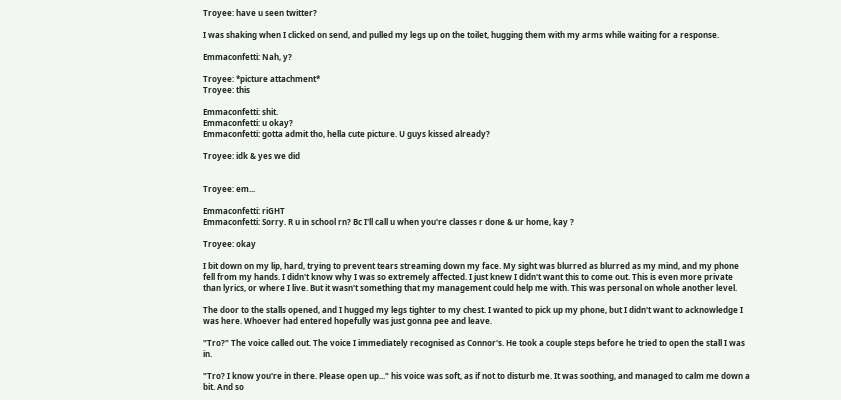Troyee: have u seen twitter?

I was shaking when I clicked on send, and pulled my legs up on the toilet, hugging them with my arms while waiting for a response.

Emmaconfetti: Nah, y?

Troyee: *picture attachment*
Troyee: this

Emmaconfetti: shit.
Emmaconfetti: u okay?
Emmaconfetti: gotta admit tho, hella cute picture. U guys kissed already?

Troyee: idk & yes we did


Troyee: em...

Emmaconfetti: riGHT
Emmaconfetti: Sorry. R u in school rn? Bc I'll call u when you're classes r done & ur home, kay ?

Troyee: okay

I bit down on my lip, hard, trying to prevent tears streaming down my face. My sight was blurred as blurred as my mind, and my phone fell from my hands. I didn't know why I was so extremely affected. I just knew I didn't want this to come out. This is even more private than lyrics, or where I live. But it wasn't something that my management could help me with. This was personal on whole another level.

The door to the stalls opened, and I hugged my legs tighter to my chest. I wanted to pick up my phone, but I didn't want to acknowledge I was here. Whoever had entered hopefully was just gonna pee and leave.

"Tro?" The voice called out. The voice I immediately recognised as Connor's. He took a couple steps before he tried to open the stall I was in.

"Tro? I know you're in there. Please open up..." his voice was soft, as if not to disturb me. It was soothing, and managed to calm me down a bit. And so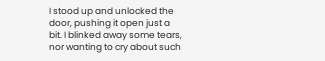I stood up and unlocked the door, pushing it open just a bit. I blinked away some tears, nor wanting to cry about such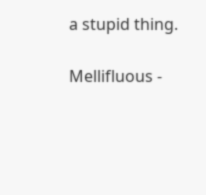a stupid thing.

Mellifluous -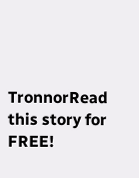TronnorRead this story for FREE!